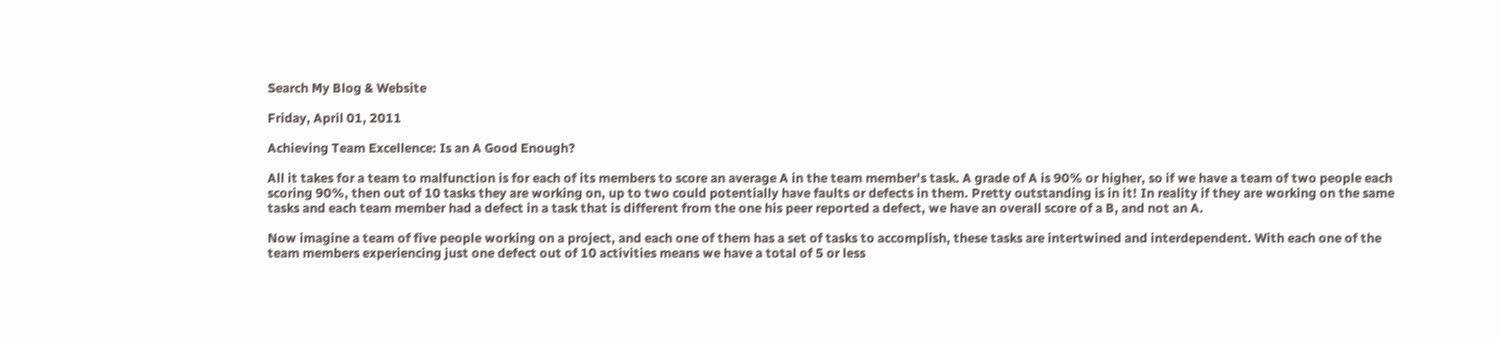Search My Blog & Website

Friday, April 01, 2011

Achieving Team Excellence: Is an A Good Enough?

All it takes for a team to malfunction is for each of its members to score an average A in the team member's task. A grade of A is 90% or higher, so if we have a team of two people each scoring 90%, then out of 10 tasks they are working on, up to two could potentially have faults or defects in them. Pretty outstanding is in it! In reality if they are working on the same tasks and each team member had a defect in a task that is different from the one his peer reported a defect, we have an overall score of a B, and not an A.

Now imagine a team of five people working on a project, and each one of them has a set of tasks to accomplish, these tasks are intertwined and interdependent. With each one of the team members experiencing just one defect out of 10 activities means we have a total of 5 or less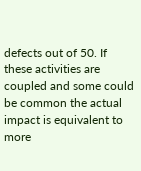defects out of 50. If these activities are coupled and some could be common the actual impact is equivalent to more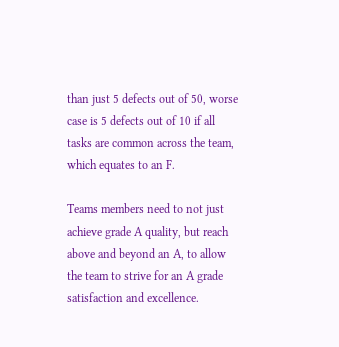than just 5 defects out of 50, worse case is 5 defects out of 10 if all tasks are common across the team, which equates to an F.

Teams members need to not just achieve grade A quality, but reach above and beyond an A, to allow the team to strive for an A grade satisfaction and excellence.